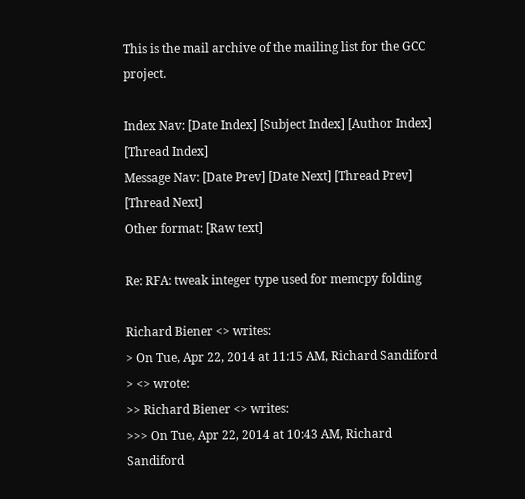This is the mail archive of the mailing list for the GCC project.

Index Nav: [Date Index] [Subject Index] [Author Index] [Thread Index]
Message Nav: [Date Prev] [Date Next] [Thread Prev] [Thread Next]
Other format: [Raw text]

Re: RFA: tweak integer type used for memcpy folding

Richard Biener <> writes:
> On Tue, Apr 22, 2014 at 11:15 AM, Richard Sandiford
> <> wrote:
>> Richard Biener <> writes:
>>> On Tue, Apr 22, 2014 at 10:43 AM, Richard Sandiford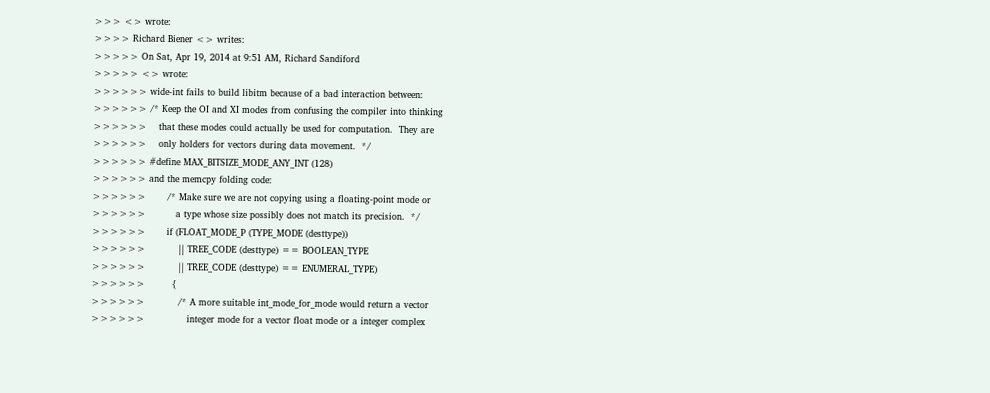>>> <> wrote:
>>>> Richard Biener <> writes:
>>>>> On Sat, Apr 19, 2014 at 9:51 AM, Richard Sandiford
>>>>> <> wrote:
>>>>>> wide-int fails to build libitm because of a bad interaction between:
>>>>>> /* Keep the OI and XI modes from confusing the compiler into thinking
>>>>>>    that these modes could actually be used for computation.  They are
>>>>>>    only holders for vectors during data movement.  */
>>>>>> #define MAX_BITSIZE_MODE_ANY_INT (128)
>>>>>> and the memcpy folding code:
>>>>>>       /* Make sure we are not copying using a floating-point mode or
>>>>>>          a type whose size possibly does not match its precision.  */
>>>>>>       if (FLOAT_MODE_P (TYPE_MODE (desttype))
>>>>>>           || TREE_CODE (desttype) == BOOLEAN_TYPE
>>>>>>           || TREE_CODE (desttype) == ENUMERAL_TYPE)
>>>>>>         {
>>>>>>           /* A more suitable int_mode_for_mode would return a vector
>>>>>>              integer mode for a vector float mode or a integer complex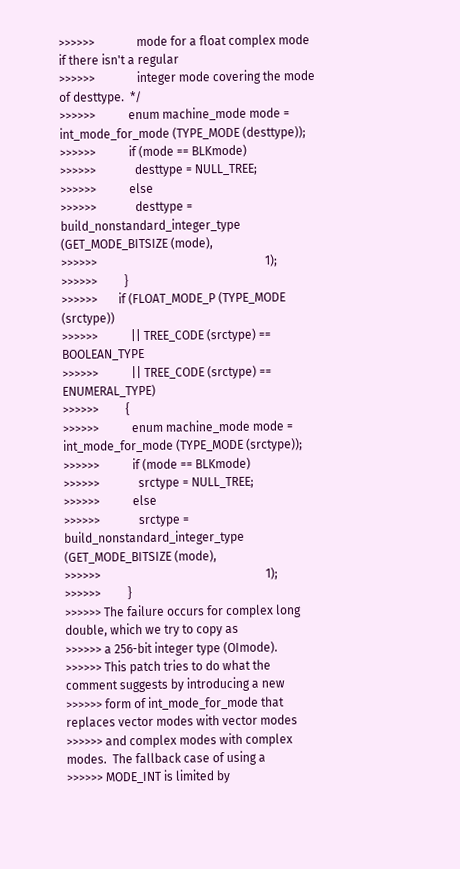>>>>>>              mode for a float complex mode if there isn't a regular
>>>>>>              integer mode covering the mode of desttype.  */
>>>>>>           enum machine_mode mode = int_mode_for_mode (TYPE_MODE (desttype));
>>>>>>           if (mode == BLKmode)
>>>>>>             desttype = NULL_TREE;
>>>>>>           else
>>>>>>             desttype = build_nonstandard_integer_type (GET_MODE_BITSIZE (mode),
>>>>>>                                                        1);
>>>>>>         }
>>>>>>       if (FLOAT_MODE_P (TYPE_MODE (srctype))
>>>>>>           || TREE_CODE (srctype) == BOOLEAN_TYPE
>>>>>>           || TREE_CODE (srctype) == ENUMERAL_TYPE)
>>>>>>         {
>>>>>>           enum machine_mode mode = int_mode_for_mode (TYPE_MODE (srctype));
>>>>>>           if (mode == BLKmode)
>>>>>>             srctype = NULL_TREE;
>>>>>>           else
>>>>>>             srctype = build_nonstandard_integer_type (GET_MODE_BITSIZE (mode),
>>>>>>                                                       1);
>>>>>>         }
>>>>>> The failure occurs for complex long double, which we try to copy as
>>>>>> a 256-bit integer type (OImode).
>>>>>> This patch tries to do what the comment suggests by introducing a new
>>>>>> form of int_mode_for_mode that replaces vector modes with vector modes
>>>>>> and complex modes with complex modes.  The fallback case of using a
>>>>>> MODE_INT is limited by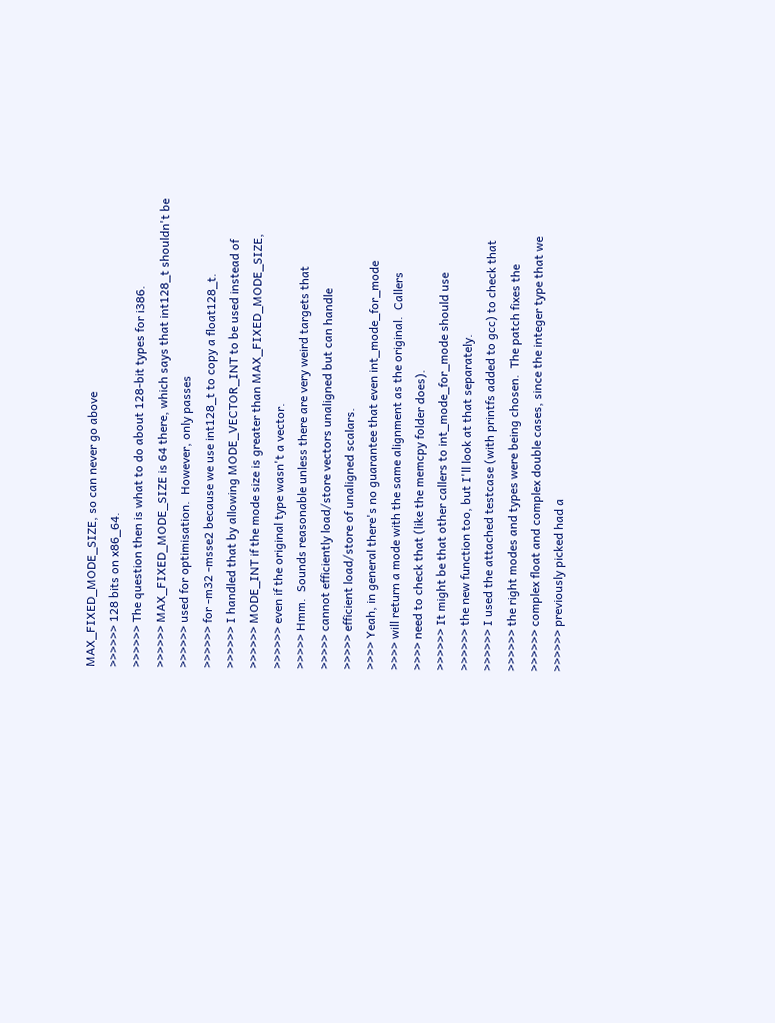MAX_FIXED_MODE_SIZE, so can never go above
>>>>>> 128 bits on x86_64.
>>>>>> The question then is what to do about 128-bit types for i386.
>>>>>> MAX_FIXED_MODE_SIZE is 64 there, which says that int128_t shouldn't be
>>>>>> used for optimisation.  However, only passes
>>>>>> for -m32 -msse2 because we use int128_t to copy a float128_t.
>>>>>> I handled that by allowing MODE_VECTOR_INT to be used instead of
>>>>>> MODE_INT if the mode size is greater than MAX_FIXED_MODE_SIZE,
>>>>>> even if the original type wasn't a vector.
>>>>> Hmm.  Sounds reasonable unless there are very weird targets that
>>>>> cannot efficiently load/store vectors unaligned but can handle
>>>>> efficient load/store of unaligned scalars.
>>>> Yeah, in general there's no guarantee that even int_mode_for_mode
>>>> will return a mode with the same alignment as the original.  Callers
>>>> need to check that (like the memcpy folder does).
>>>>>> It might be that other callers to int_mode_for_mode should use
>>>>>> the new function too, but I'll look at that separately.
>>>>>> I used the attached testcase (with printfs added to gcc) to check that
>>>>>> the right modes and types were being chosen.  The patch fixes the
>>>>>> complex float and complex double cases, since the integer type that we
>>>>>> previously picked had a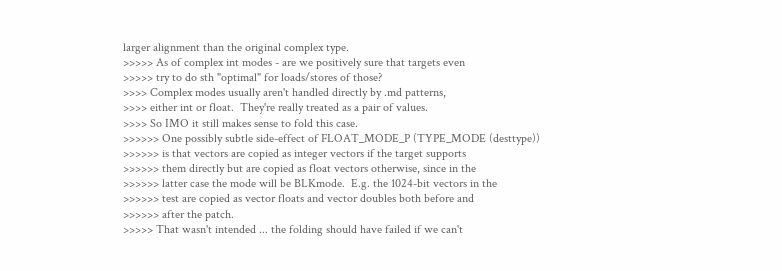larger alignment than the original complex type.
>>>>> As of complex int modes - are we positively sure that targets even
>>>>> try to do sth "optimal" for loads/stores of those?
>>>> Complex modes usually aren't handled directly by .md patterns,
>>>> either int or float.  They're really treated as a pair of values.
>>>> So IMO it still makes sense to fold this case.
>>>>>> One possibly subtle side-effect of FLOAT_MODE_P (TYPE_MODE (desttype))
>>>>>> is that vectors are copied as integer vectors if the target supports
>>>>>> them directly but are copied as float vectors otherwise, since in the
>>>>>> latter case the mode will be BLKmode.  E.g. the 1024-bit vectors in the
>>>>>> test are copied as vector floats and vector doubles both before and
>>>>>> after the patch.
>>>>> That wasn't intended ... the folding should have failed if we can't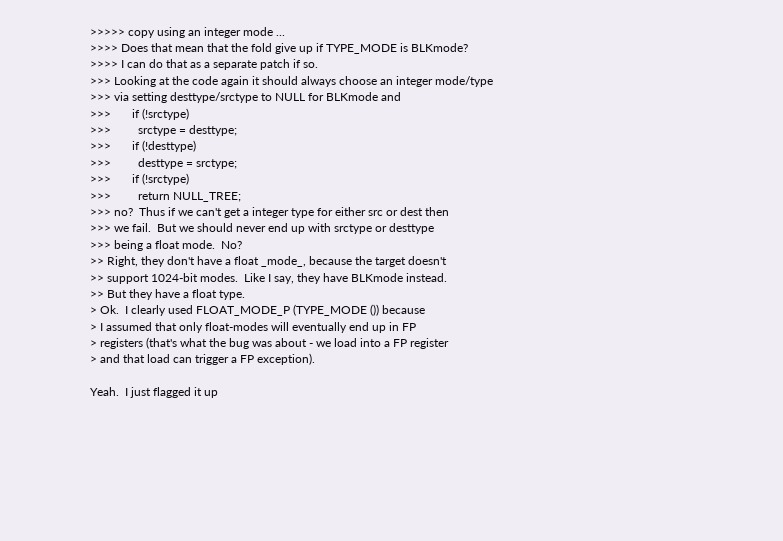>>>>> copy using an integer mode ...
>>>> Does that mean that the fold give up if TYPE_MODE is BLKmode?
>>>> I can do that as a separate patch if so.
>>> Looking at the code again it should always choose an integer mode/type
>>> via setting desttype/srctype to NULL for BLKmode and
>>>       if (!srctype)
>>>         srctype = desttype;
>>>       if (!desttype)
>>>         desttype = srctype;
>>>       if (!srctype)
>>>         return NULL_TREE;
>>> no?  Thus if we can't get a integer type for either src or dest then
>>> we fail.  But we should never end up with srctype or desttype
>>> being a float mode.  No?
>> Right, they don't have a float _mode_, because the target doesn't
>> support 1024-bit modes.  Like I say, they have BLKmode instead.
>> But they have a float type.
> Ok.  I clearly used FLOAT_MODE_P (TYPE_MODE ()) because
> I assumed that only float-modes will eventually end up in FP
> registers (that's what the bug was about - we load into a FP register
> and that load can trigger a FP exception).

Yeah.  I just flagged it up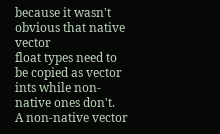because it wasn't obvious that native vector
float types need to be copied as vector ints while non-native ones don't.
A non-native vector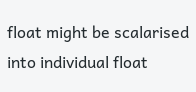float might be scalarised into individual float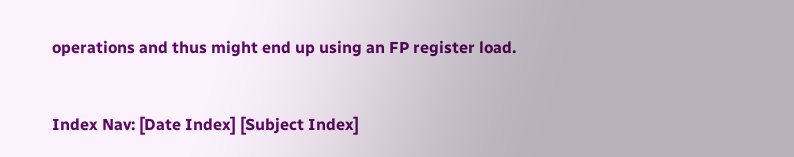operations and thus might end up using an FP register load.


Index Nav: [Date Index] [Subject Index]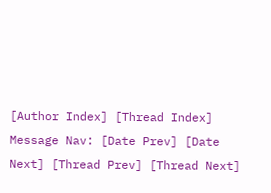[Author Index] [Thread Index]
Message Nav: [Date Prev] [Date Next] [Thread Prev] [Thread Next]